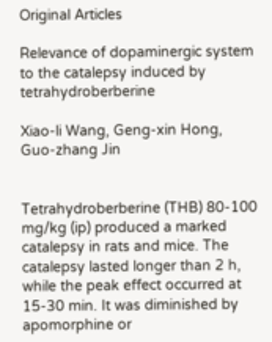Original Articles

Relevance of dopaminergic system to the catalepsy induced by tetrahydroberberine

Xiao-li Wang, Geng-xin Hong, Guo-zhang Jin


Tetrahydroberberine (THB) 80-100 mg/kg (ip) produced a marked catalepsy in rats and mice. The catalepsy lasted longer than 2 h, while the peak effect occurred at 15-30 min. It was diminished by apomorphine or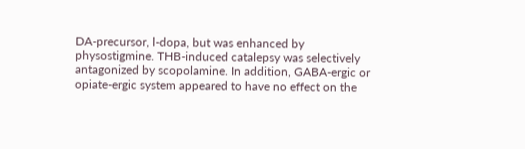DA-precursor, l-dopa, but was enhanced by physostigmine. THB-induced catalepsy was selectively antagonized by scopolamine. In addition, GABA-ergic or opiate-ergic system appeared to have no effect on the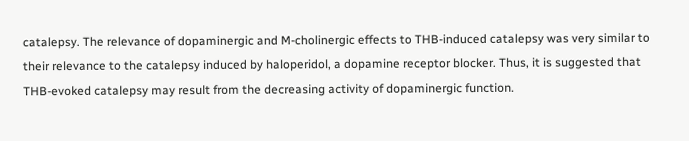catalepsy. The relevance of dopaminergic and M-cholinergic effects to THB-induced catalepsy was very similar to their relevance to the catalepsy induced by haloperidol, a dopamine receptor blocker. Thus, it is suggested that THB-evoked catalepsy may result from the decreasing activity of dopaminergic function.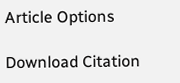Article Options

Download Citation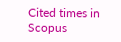Cited times in Scopus